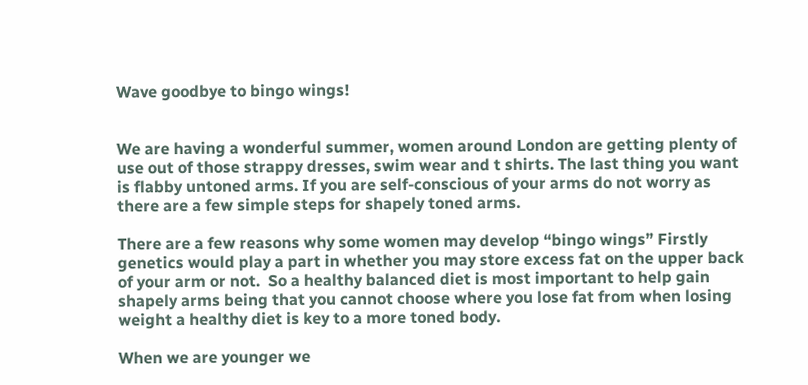Wave goodbye to bingo wings!


We are having a wonderful summer, women around London are getting plenty of use out of those strappy dresses, swim wear and t shirts. The last thing you want is flabby untoned arms. If you are self-conscious of your arms do not worry as there are a few simple steps for shapely toned arms.

There are a few reasons why some women may develop “bingo wings” Firstly genetics would play a part in whether you may store excess fat on the upper back of your arm or not.  So a healthy balanced diet is most important to help gain shapely arms being that you cannot choose where you lose fat from when losing weight a healthy diet is key to a more toned body.

When we are younger we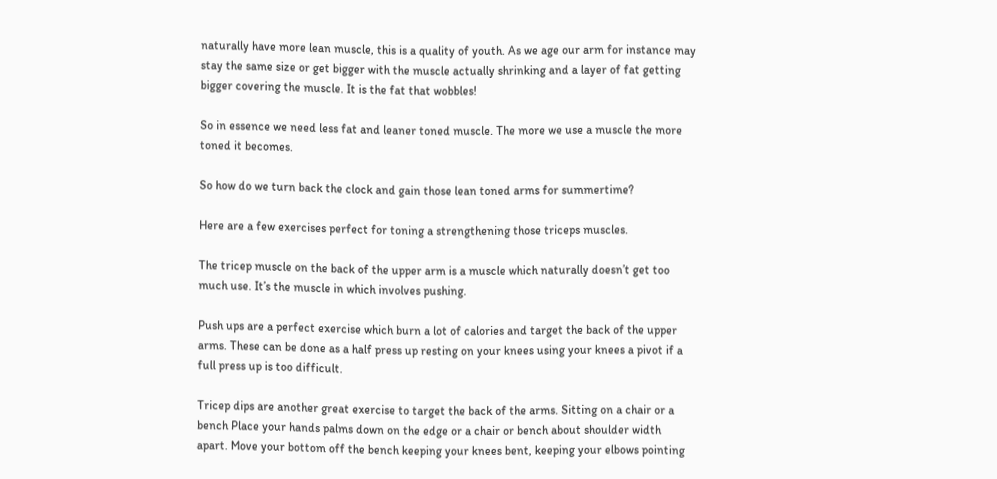naturally have more lean muscle, this is a quality of youth. As we age our arm for instance may stay the same size or get bigger with the muscle actually shrinking and a layer of fat getting bigger covering the muscle. It is the fat that wobbles!

So in essence we need less fat and leaner toned muscle. The more we use a muscle the more toned it becomes.

So how do we turn back the clock and gain those lean toned arms for summertime?

Here are a few exercises perfect for toning a strengthening those triceps muscles.

The tricep muscle on the back of the upper arm is a muscle which naturally doesn’t get too much use. It’s the muscle in which involves pushing.

Push ups are a perfect exercise which burn a lot of calories and target the back of the upper arms. These can be done as a half press up resting on your knees using your knees a pivot if a full press up is too difficult.

Tricep dips are another great exercise to target the back of the arms. Sitting on a chair or a bench Place your hands palms down on the edge or a chair or bench about shoulder width apart. Move your bottom off the bench keeping your knees bent, keeping your elbows pointing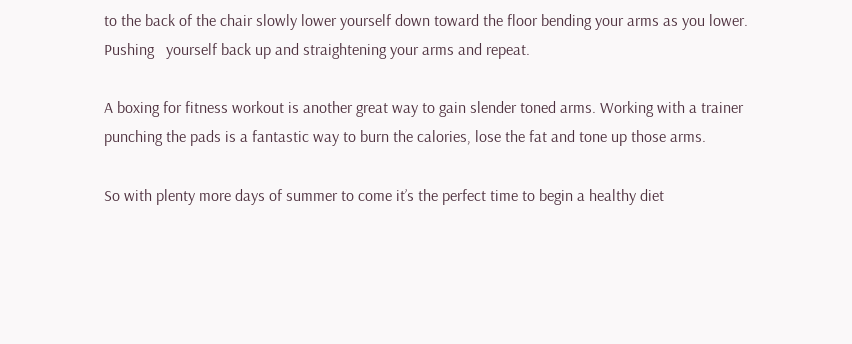to the back of the chair slowly lower yourself down toward the floor bending your arms as you lower. Pushing   yourself back up and straightening your arms and repeat.

A boxing for fitness workout is another great way to gain slender toned arms. Working with a trainer punching the pads is a fantastic way to burn the calories, lose the fat and tone up those arms.

So with plenty more days of summer to come it’s the perfect time to begin a healthy diet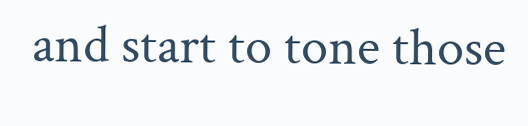and start to tone those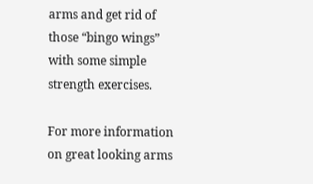arms and get rid of those “bingo wings” with some simple strength exercises.

For more information on great looking arms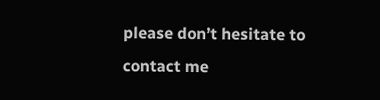please don’t hesitate to contact me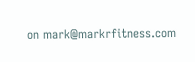on mark@markrfitness.com